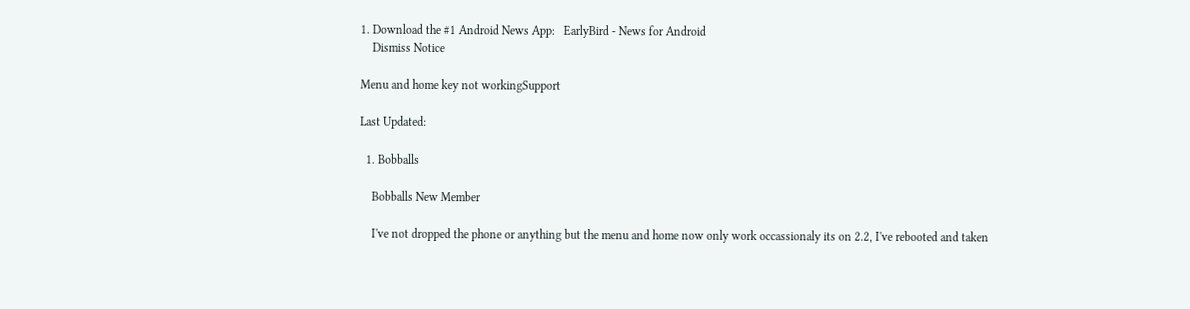1. Download the #1 Android News App:   EarlyBird - News for Android
    Dismiss Notice

Menu and home key not workingSupport

Last Updated:

  1. Bobballs

    Bobballs New Member

    I've not dropped the phone or anything but the menu and home now only work occassionaly its on 2.2, I've rebooted and taken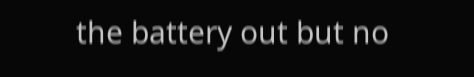the battery out but no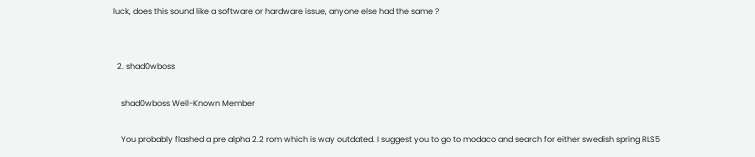luck, does this sound like a software or hardware issue, anyone else had the same ?


  2. shad0wboss

    shad0wboss Well-Known Member

    You probably flashed a pre alpha 2.2 rom which is way outdated. I suggest you to go to modaco and search for either swedish spring RLS5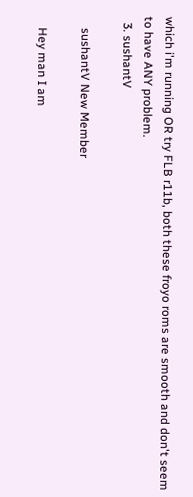which i'm running OR try FLB r11b, both these froyo roms are smooth and don't seem to have ANY problem.
  3. sushantV

    sushantV New Member

    Hey man I am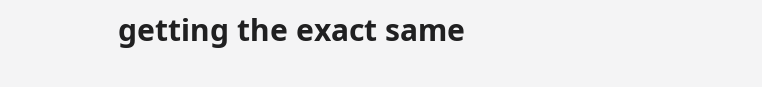getting the exact same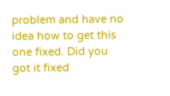problem and have no idea how to get this one fixed. Did you got it fixed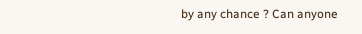by any chance ? Can anyone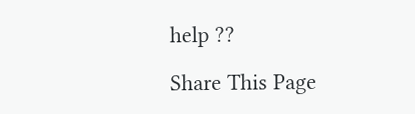help ??

Share This Page